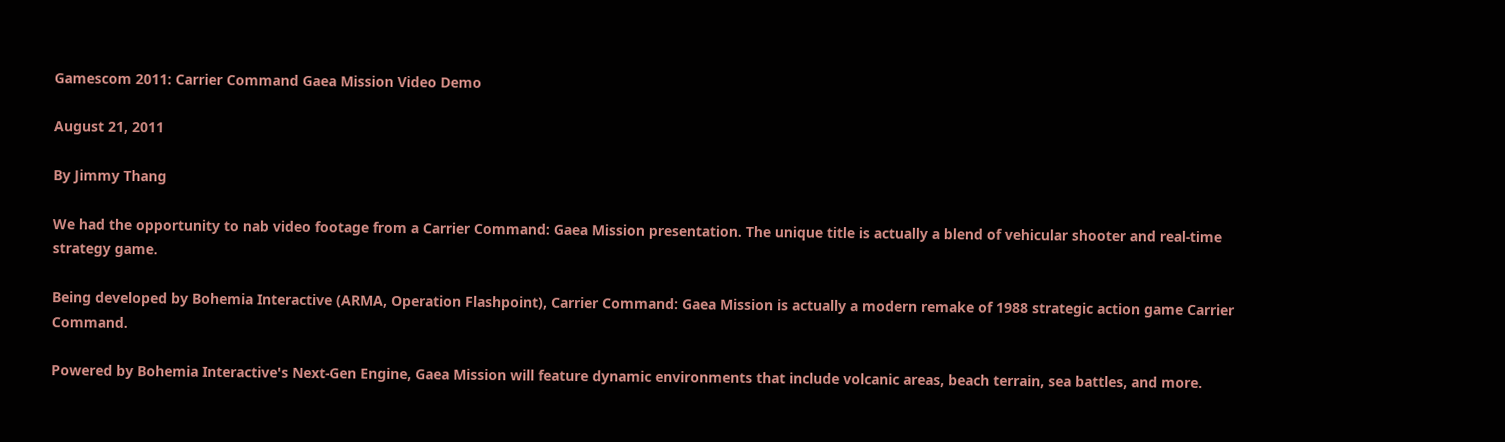Gamescom 2011: Carrier Command Gaea Mission Video Demo

August 21, 2011

By Jimmy Thang

We had the opportunity to nab video footage from a Carrier Command: Gaea Mission presentation. The unique title is actually a blend of vehicular shooter and real-time strategy game.

Being developed by Bohemia Interactive (ARMA, Operation Flashpoint), Carrier Command: Gaea Mission is actually a modern remake of 1988 strategic action game Carrier Command.

Powered by Bohemia Interactive's Next-Gen Engine, Gaea Mission will feature dynamic environments that include volcanic areas, beach terrain, sea battles, and more.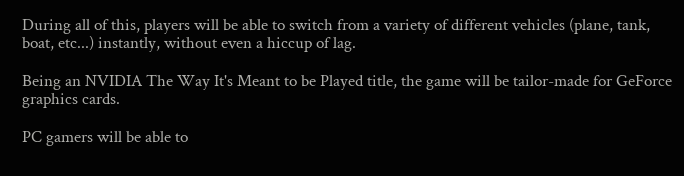During all of this, players will be able to switch from a variety of different vehicles (plane, tank, boat, etc...) instantly, without even a hiccup of lag.

Being an NVIDIA The Way It's Meant to be Played title, the game will be tailor-made for GeForce graphics cards.

PC gamers will be able to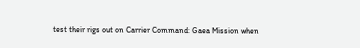test their rigs out on Carrier Command: Gaea Mission when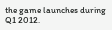the game launches during Q1 2012.